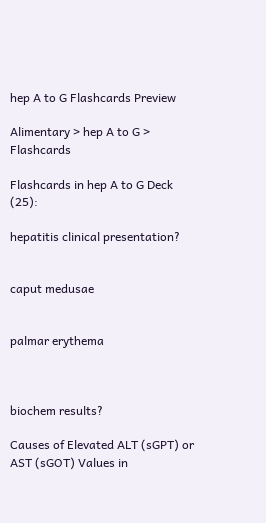hep A to G Flashcards Preview

Alimentary > hep A to G > Flashcards

Flashcards in hep A to G Deck (25):

hepatitis clinical presentation?


caput medusae


palmar erythema



biochem results?

Causes of Elevated ALT (sGPT) or AST (sGOT) Values in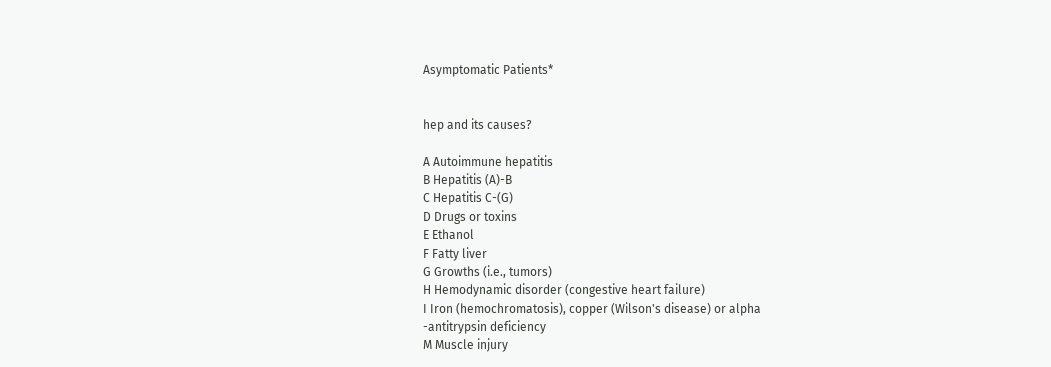Asymptomatic Patients*


hep and its causes?

A Autoimmune hepatitis
B Hepatitis (A)-B
C Hepatitis C-(G)
D Drugs or toxins
E Ethanol
F Fatty liver
G Growths (i.e., tumors)
H Hemodynamic disorder (congestive heart failure)
I Iron (hemochromatosis), copper (Wilson's disease) or alpha
-antitrypsin deficiency
M Muscle injury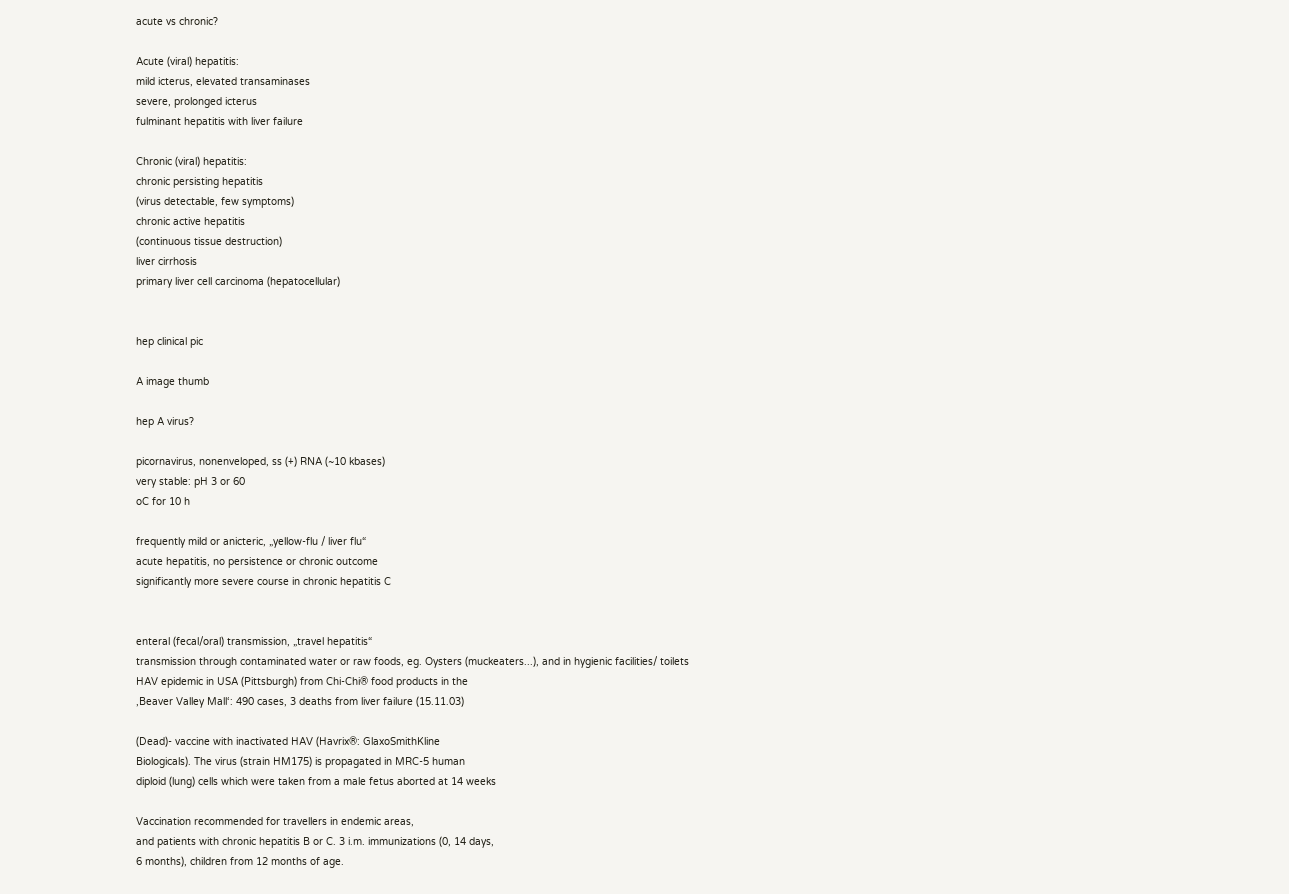acute vs chronic?

Acute (viral) hepatitis:
mild icterus, elevated transaminases
severe, prolonged icterus
fulminant hepatitis with liver failure

Chronic (viral) hepatitis:
chronic persisting hepatitis
(virus detectable, few symptoms)
chronic active hepatitis
(continuous tissue destruction)
liver cirrhosis
primary liver cell carcinoma (hepatocellular)


hep clinical pic

A image thumb

hep A virus?

picornavirus, nonenveloped, ss (+) RNA (~10 kbases)
very stable: pH 3 or 60
oC for 10 h

frequently mild or anicteric, „yellow-flu / liver flu“
acute hepatitis, no persistence or chronic outcome
significantly more severe course in chronic hepatitis C


enteral (fecal/oral) transmission, „travel hepatitis“
transmission through contaminated water or raw foods, eg. Oysters (muckeaters...), and in hygienic facilities/ toilets
HAV epidemic in USA (Pittsburgh) from Chi-Chi® food products in the
‚Beaver Valley Mall‘: 490 cases, 3 deaths from liver failure (15.11.03)

(Dead)- vaccine with inactivated HAV (Havrix®: GlaxoSmithKline
Biologicals). The virus (strain HM175) is propagated in MRC-5 human
diploid (lung) cells which were taken from a male fetus aborted at 14 weeks

Vaccination recommended for travellers in endemic areas,
and patients with chronic hepatitis B or C. 3 i.m. immunizations (0, 14 days,
6 months), children from 12 months of age.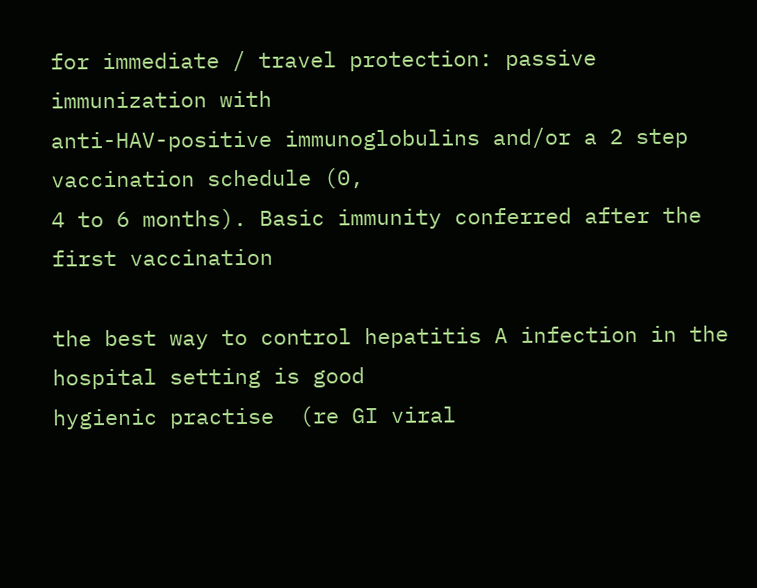for immediate / travel protection: passive immunization with
anti-HAV-positive immunoglobulins and/or a 2 step vaccination schedule (0,
4 to 6 months). Basic immunity conferred after the first vaccination

the best way to control hepatitis A infection in the hospital setting is good
hygienic practise  (re GI viral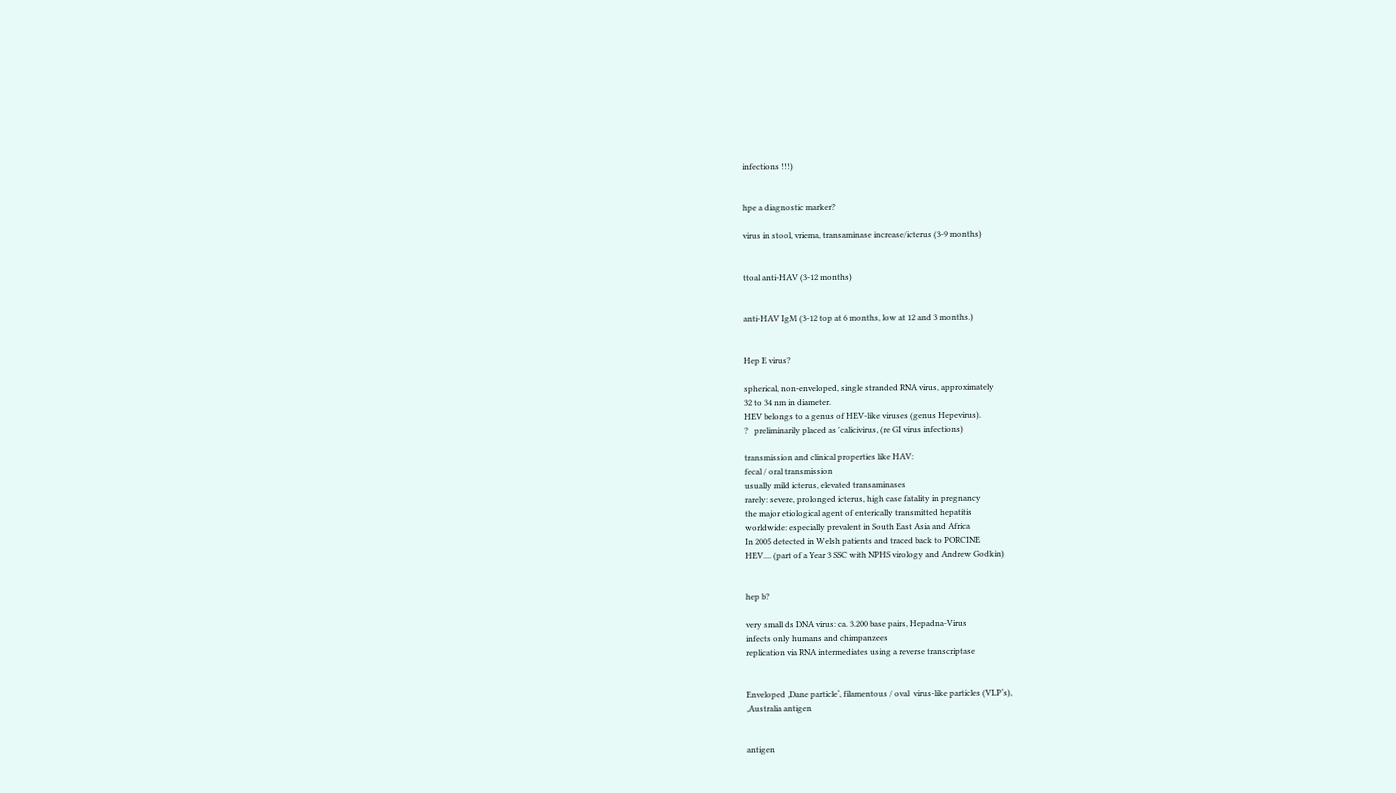infections !!!)


hpe a diagnostic marker?

virus in stool, vriema, transaminase increase/icterus (3-9 months)


ttoal anti-HAV (3-12 months)


anti-HAV IgM (3-12 top at 6 months, low at 12 and 3 months.)


Hep E virus?

spherical, non-enveloped, single stranded RNA virus, approximately
32 to 34 nm in diameter.
HEV belongs to a genus of HEV-like viruses (genus Hepevirus).
?   preliminarily placed as 'calicivirus‚ (re GI virus infections)

transmission and clinical properties like HAV:
fecal / oral transmission
usually mild icterus, elevated transaminases
rarely: severe, prolonged icterus, high case fatality in pregnancy
the major etiological agent of enterically transmitted hepatitis
worldwide: especially prevalent in South East Asia and Africa
In 2005 detected in Welsh patients and traced back to PORCINE
HEV.... (part of a Year 3 SSC with NPHS virology and Andrew Godkin)


hep b?

very small ds DNA virus: ca. 3.200 base pairs, Hepadna-Virus
infects only humans and chimpanzees
replication via RNA intermediates using a reverse transcriptase


Enveloped ‚Dane particle‘, filamentous / oval  virus-like particles (VLP‘s),
‚Australia antigen


antigen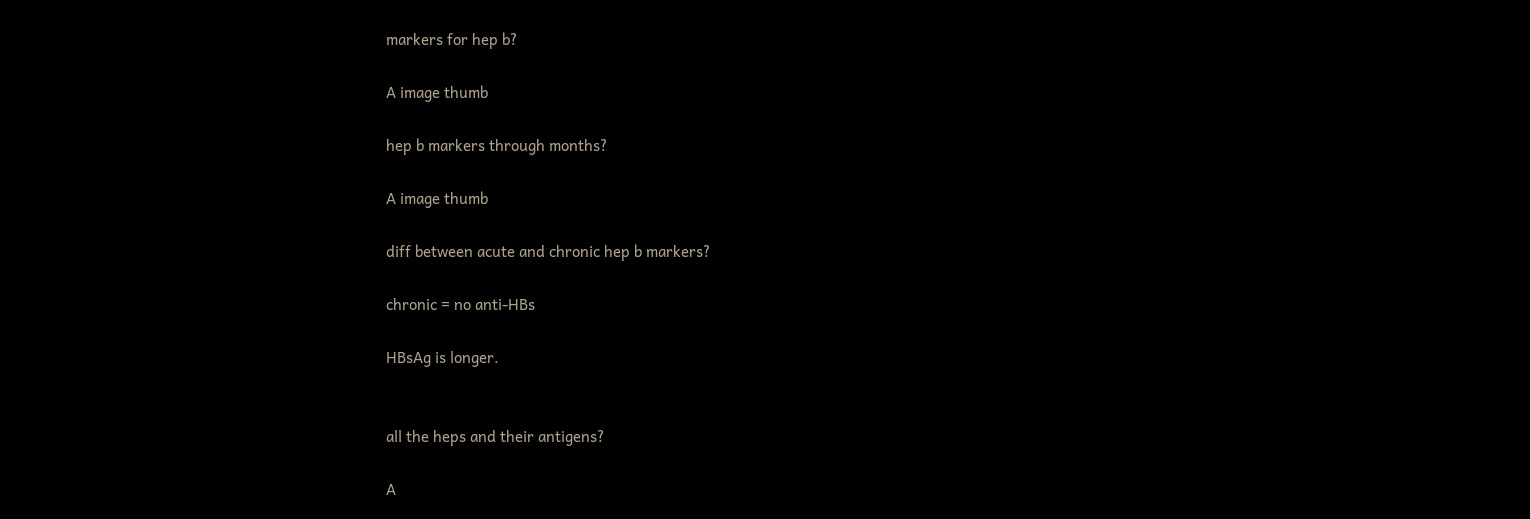markers for hep b?

A image thumb

hep b markers through months?

A image thumb

diff between acute and chronic hep b markers?

chronic = no anti-HBs

HBsAg is longer.


all the heps and their antigens?

A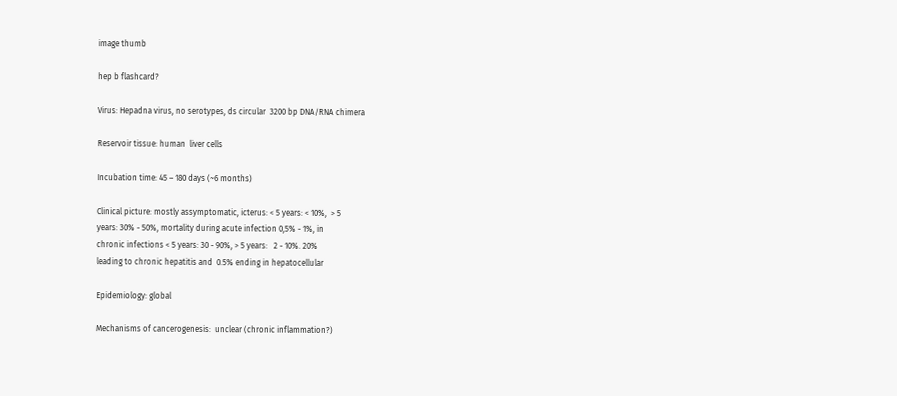image thumb

hep b flashcard?

Virus: Hepadna virus, no serotypes, ds circular  3200 bp DNA/RNA chimera

Reservoir tissue: human  liver cells

Incubation time: 45 – 180 days (~6 months)

Clinical picture: mostly assymptomatic, icterus: < 5 years: < 10%,  > 5
years: 30% - 50%, mortality during acute infection 0,5% - 1%, in
chronic infections < 5 years: 30 - 90%, > 5 years:   2 - 10%. 20%
leading to chronic hepatitis and  0.5% ending in hepatocellular

Epidemiology: global

Mechanisms of cancerogenesis:  unclear (chronic inflammation?)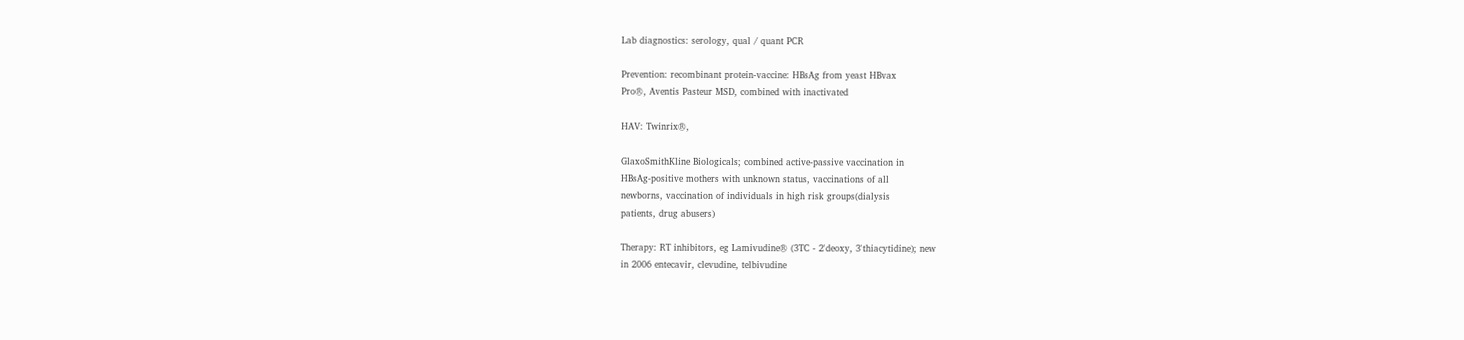Lab diagnostics: serology, qual / quant PCR

Prevention: recombinant protein-vaccine: HBsAg from yeast HBvax
Pro®, Aventis Pasteur MSD, combined with inactivated

HAV: Twinrix®,

GlaxoSmithKline Biologicals; combined active-passive vaccination in
HBsAg-positive mothers with unknown status, vaccinations of all
newborns, vaccination of individuals in high risk groups(dialysis
patients, drug abusers)

Therapy: RT inhibitors, eg Lamivudine® (3TC - 2'deoxy, 3'thiacytidine); new
in 2006 entecavir, clevudine, telbivudine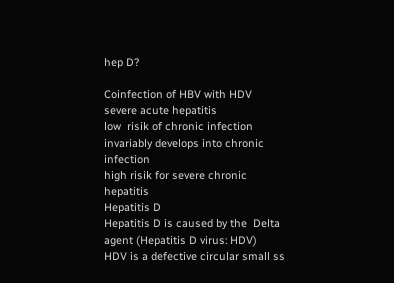hep D?

Coinfection of HBV with HDV
severe acute hepatitis
low  risik of chronic infection
invariably develops into chronic infection
high risik for severe chronic hepatitis
Hepatitis D
Hepatitis D is caused by the  Delta agent (Hepatitis D virus: HDV)
HDV is a defective circular small ss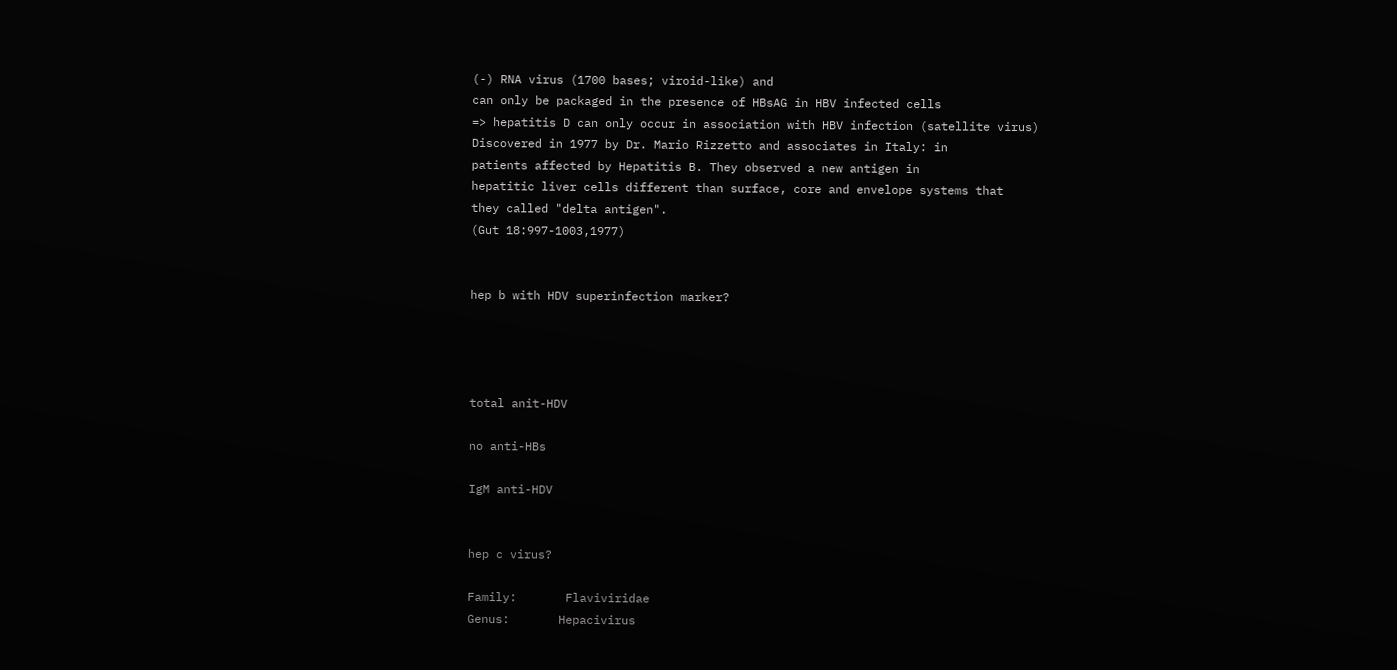(-) RNA virus (1700 bases; viroid-like) and
can only be packaged in the presence of HBsAG in HBV infected cells
=> hepatitis D can only occur in association with HBV infection (satellite virus)
Discovered in 1977 by Dr. Mario Rizzetto and associates in Italy: in
patients affected by Hepatitis B. They observed a new antigen in
hepatitic liver cells different than surface, core and envelope systems that
they called "delta antigen".
(Gut 18:997-1003,1977)


hep b with HDV superinfection marker?




total anit-HDV

no anti-HBs

IgM anti-HDV


hep c virus?

Family:       Flaviviridae
Genus:       Hepacivirus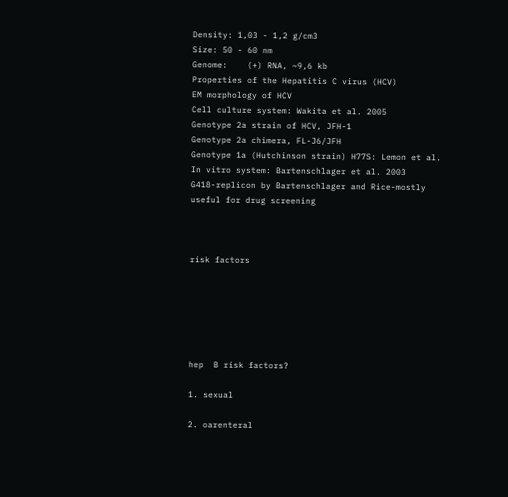Density: 1,03 - 1,2 g/cm3
Size: 50 - 60 nm
Genome:    (+) RNA, ~9,6 kb
Properties of the Hepatitis C virus (HCV)
EM morphology of HCV
Cell culture system: Wakita et al. 2005
Genotype 2a strain of HCV, JFH-1
Genotype 2a chimera, FL-J6/JFH
Genotype 1a (Hutchinson strain) H77S: Lemon et al.
In vitro system: Bartenschlager et al. 2003
G418-replicon by Bartenschlager and Rice-mostly
useful for drug screening



risk factors






hep  B risk factors?

1. sexual

2. oarenteral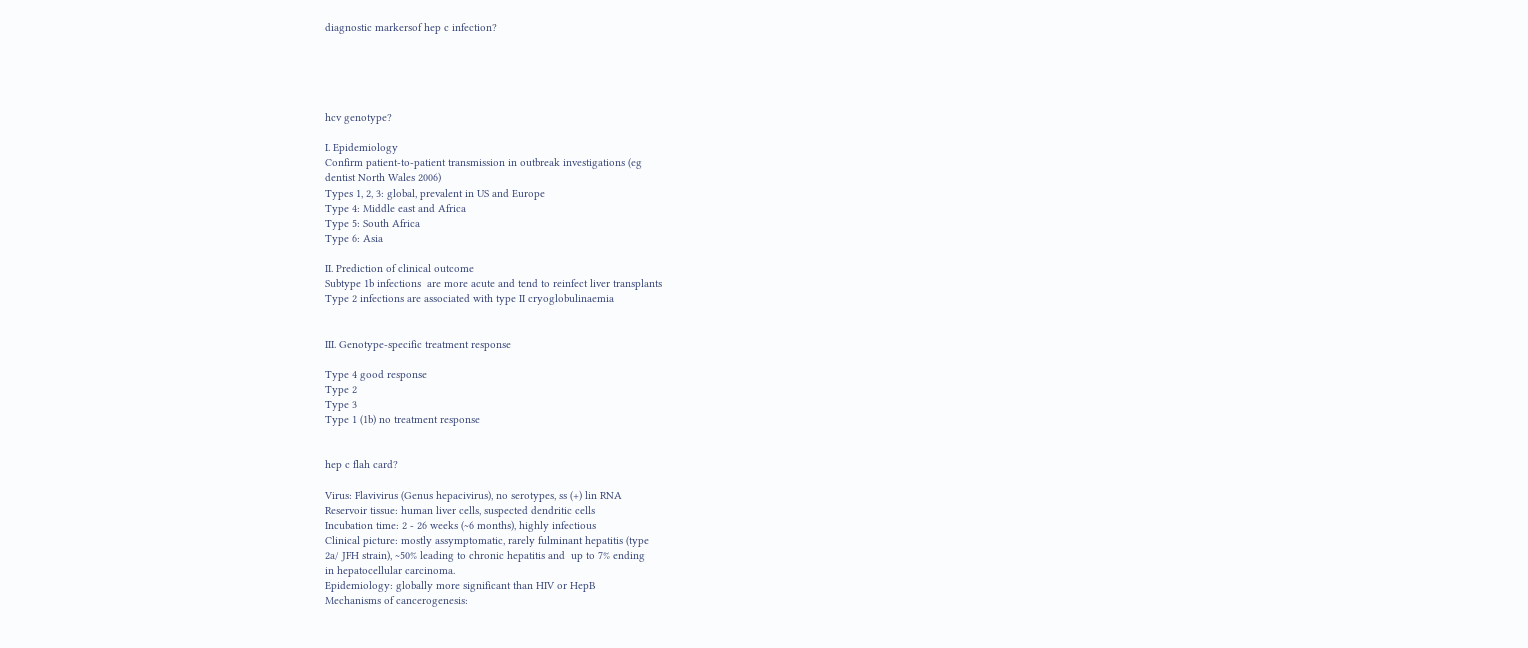diagnostic markersof hep c infection?





hcv genotype?

I. Epidemiology
Confirm patient-to-patient transmission in outbreak investigations (eg
dentist North Wales 2006)
Types 1, 2, 3: global, prevalent in US and Europe
Type 4: Middle east and Africa
Type 5: South Africa
Type 6: Asia

II. Prediction of clinical outcome
Subtype 1b infections  are more acute and tend to reinfect liver transplants
Type 2 infections are associated with type II cryoglobulinaemia


III. Genotype-specific treatment response

Type 4 good response
Type 2
Type 3
Type 1 (1b) no treatment response


hep c flah card?

Virus: Flavivirus (Genus hepacivirus), no serotypes, ss (+) lin RNA
Reservoir tissue: human liver cells, suspected dendritic cells
Incubation time: 2 - 26 weeks (~6 months), highly infectious
Clinical picture: mostly assymptomatic, rarely fulminant hepatitis (type
2a/ JFH strain), ~50% leading to chronic hepatitis and  up to 7% ending
in hepatocellular carcinoma.
Epidemiology: globally more significant than HIV or HepB
Mechanisms of cancerogenesis: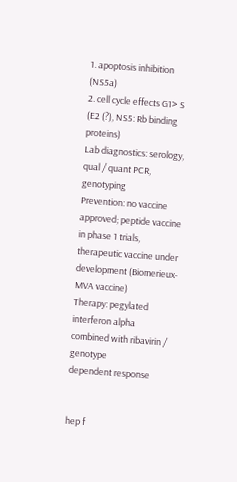1. apoptosis inhibition (NS5a)
2. cell cycle effects G1> S (E2 (?), NS5: Rb binding proteins)
Lab diagnostics: serology, qual / quant PCR, genotyping
Prevention: no vaccine approved; peptide vaccine in phase 1 trials,
therapeutic vaccine under development (Biomerieux- MVA vaccine)
Therapy: pegylated interferon alpha combined with ribavirin / genotype
dependent response


hep f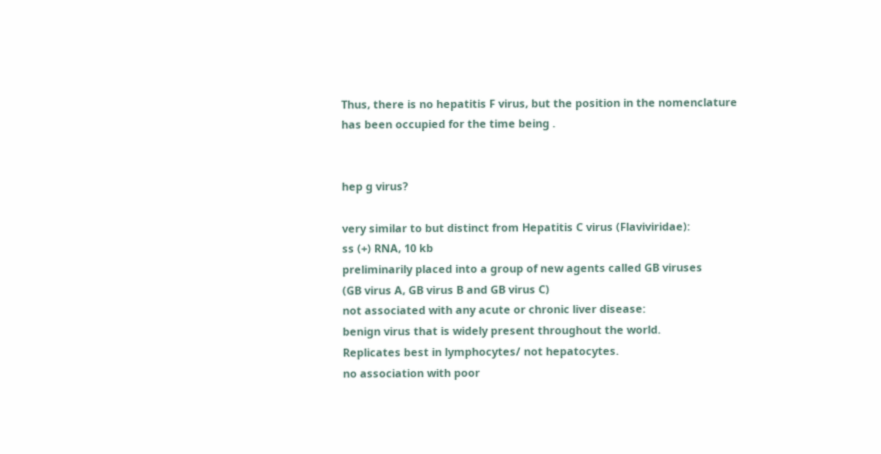Thus, there is no hepatitis F virus, but the position in the nomenclature
has been occupied for the time being .


hep g virus?

very similar to but distinct from Hepatitis C virus (Flaviviridae):
ss (+) RNA, 10 kb
preliminarily placed into a group of new agents called GB viruses
(GB virus A, GB virus B and GB virus C)
not associated with any acute or chronic liver disease:
benign virus that is widely present throughout the world.
Replicates best in lymphocytes/ not hepatocytes.
no association with poor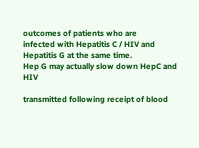outcomes of patients who are
infected with Hepatitis C / HIV and Hepatitis G at the same time.
Hep G may actually slow down HepC and HIV

transmitted following receipt of blood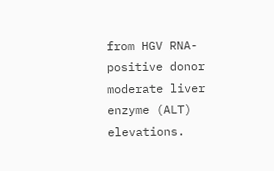from HGV RNA-positive donor
moderate liver enzyme (ALT) elevations.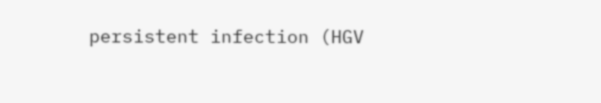persistent infection (HGV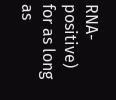RNA-positive) for as long as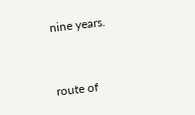nine years.


route of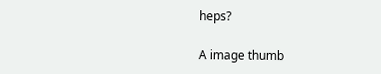heps?

A image thumb